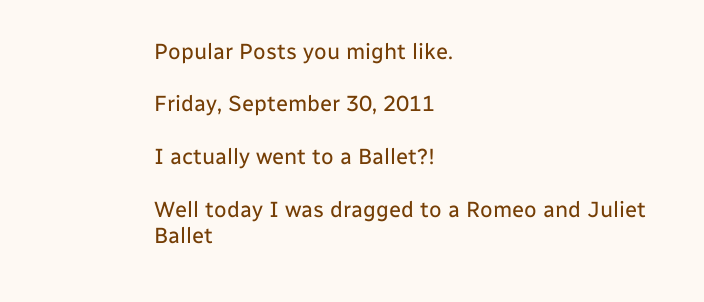Popular Posts you might like.

Friday, September 30, 2011

I actually went to a Ballet?!

Well today I was dragged to a Romeo and Juliet Ballet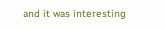and it was interesting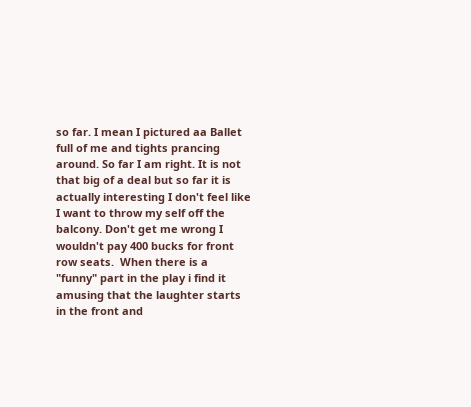so far. I mean I pictured aa Ballet full of me and tights prancing around. So far I am right. It is not that big of a deal but so far it is actually interesting I don't feel like I want to throw my self off the balcony. Don't get me wrong I wouldn't pay 400 bucks for front row seats.  When there is a "funny" part in the play i find it amusing that the laughter starts in the front and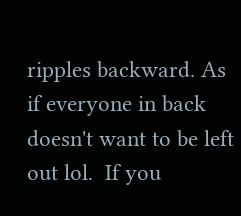ripples backward. As if everyone in back doesn't want to be left out lol.  If you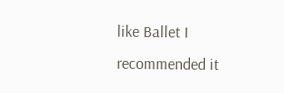like Ballet I recommended it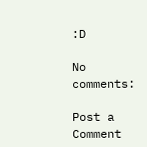:D

No comments:

Post a Comment